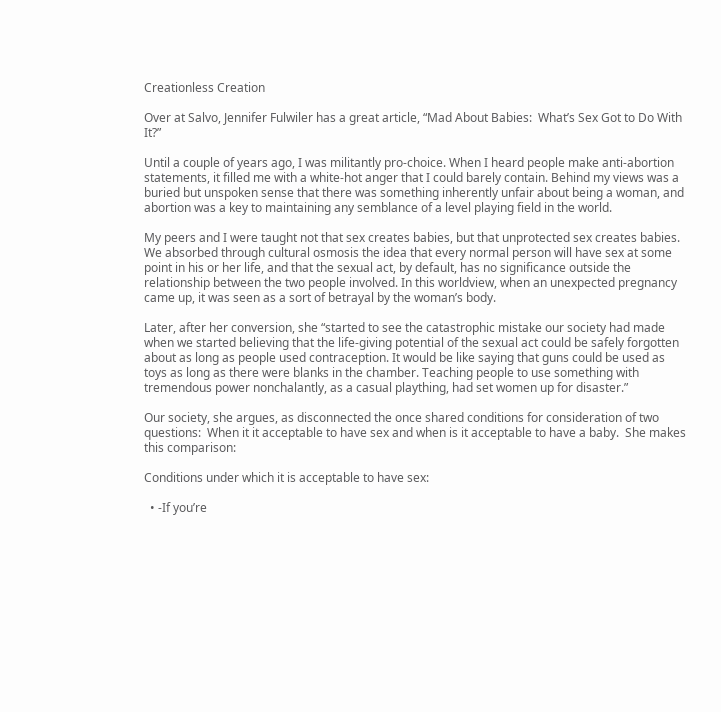Creationless Creation

Over at Salvo, Jennifer Fulwiler has a great article, “Mad About Babies:  What’s Sex Got to Do With It?”

Until a couple of years ago, I was militantly pro-choice. When I heard people make anti-abortion statements, it filled me with a white-hot anger that I could barely contain. Behind my views was a buried but unspoken sense that there was something inherently unfair about being a woman, and abortion was a key to maintaining any semblance of a level playing field in the world.

My peers and I were taught not that sex creates babies, but that unprotected sex creates babies. We absorbed through cultural osmosis the idea that every normal person will have sex at some point in his or her life, and that the sexual act, by default, has no significance outside the relationship between the two people involved. In this worldview, when an unexpected pregnancy came up, it was seen as a sort of betrayal by the woman’s body.

Later, after her conversion, she “started to see the catastrophic mistake our society had made when we started believing that the life-giving potential of the sexual act could be safely forgotten about as long as people used contraception. It would be like saying that guns could be used as toys as long as there were blanks in the chamber. Teaching people to use something with tremendous power nonchalantly, as a casual plaything, had set women up for disaster.”

Our society, she argues, as disconnected the once shared conditions for consideration of two questions:  When it it acceptable to have sex and when is it acceptable to have a baby.  She makes this comparison:

Conditions under which it is acceptable to have sex:

  • -If you’re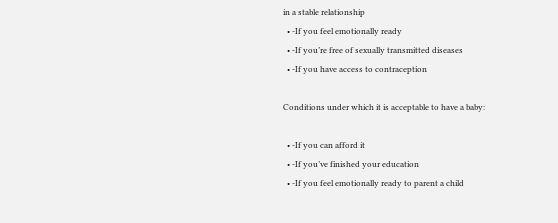in a stable relationship
  • -If you feel emotionally ready
  • -If you’re free of sexually transmitted diseases
  • -If you have access to contraception

Conditions under which it is acceptable to have a baby:

  • -If you can afford it
  • -If you’ve finished your education
  • -If you feel emotionally ready to parent a child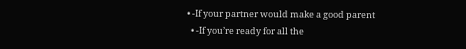• -If your partner would make a good parent
  • -If you’re ready for all the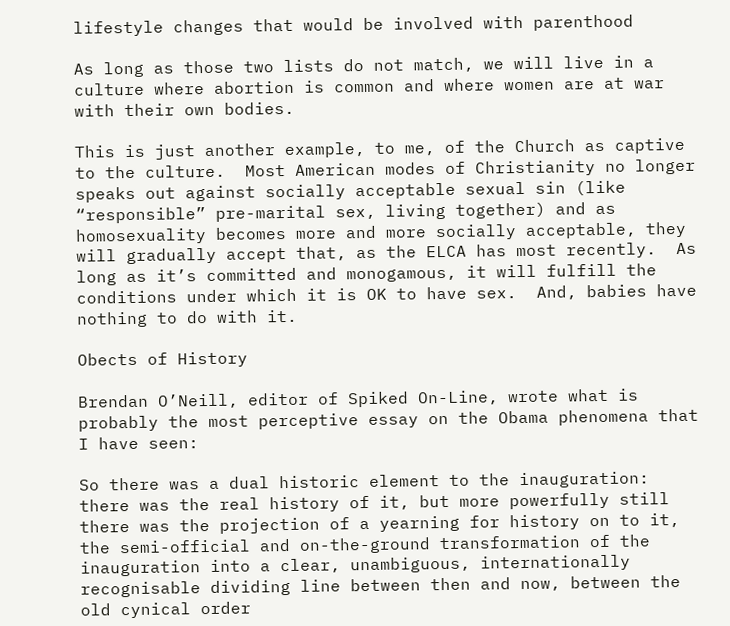lifestyle changes that would be involved with parenthood

As long as those two lists do not match, we will live in a culture where abortion is common and where women are at war with their own bodies.

This is just another example, to me, of the Church as captive to the culture.  Most American modes of Christianity no longer speaks out against socially acceptable sexual sin (like “responsible” pre-marital sex, living together) and as homosexuality becomes more and more socially acceptable, they will gradually accept that, as the ELCA has most recently.  As long as it’s committed and monogamous, it will fulfill the conditions under which it is OK to have sex.  And, babies have nothing to do with it.

Obects of History

Brendan O’Neill, editor of Spiked On-Line, wrote what is probably the most perceptive essay on the Obama phenomena that I have seen:

So there was a dual historic element to the inauguration: there was the real history of it, but more powerfully still there was the projection of a yearning for history on to it, the semi-official and on-the-ground transformation of the inauguration into a clear, unambiguous, internationally recognisable dividing line between then and now, between the old cynical order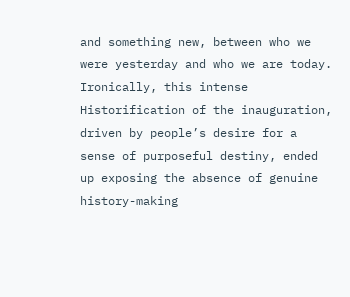and something new, between who we were yesterday and who we are today. Ironically, this intense Historification of the inauguration, driven by people’s desire for a sense of purposeful destiny, ended up exposing the absence of genuine history-making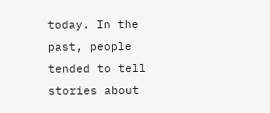today. In the past, people tended to tell stories about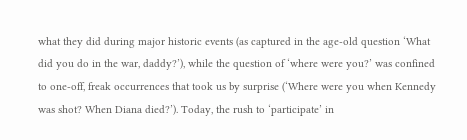what they did during major historic events (as captured in the age-old question ‘What did you do in the war, daddy?’), while the question of ‘where were you?’ was confined to one-off, freak occurrences that took us by surprise (‘Where were you when Kennedy was shot? When Diana died?’). Today, the rush to ‘participate’ in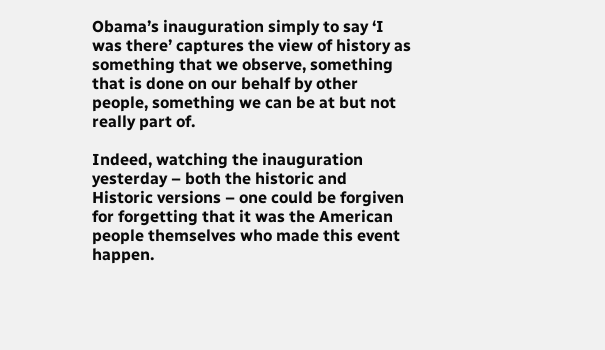Obama’s inauguration simply to say ‘I was there’ captures the view of history as something that we observe, something that is done on our behalf by other people, something we can be at but not really part of.

Indeed, watching the inauguration yesterday – both the historic and Historic versions – one could be forgiven for forgetting that it was the American people themselves who made this event happen.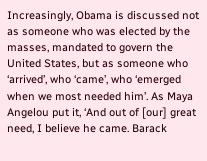Increasingly, Obama is discussed not as someone who was elected by the masses, mandated to govern the United States, but as someone who ‘arrived’, who ‘came’, who ‘emerged when we most needed him’. As Maya Angelou put it, ‘And out of [our] great need, I believe he came. Barack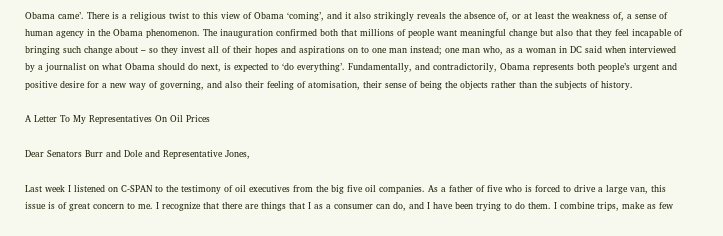Obama came’. There is a religious twist to this view of Obama ‘coming’, and it also strikingly reveals the absence of, or at least the weakness of, a sense of human agency in the Obama phenomenon. The inauguration confirmed both that millions of people want meaningful change but also that they feel incapable of bringing such change about – so they invest all of their hopes and aspirations on to one man instead; one man who, as a woman in DC said when interviewed by a journalist on what Obama should do next, is expected to ‘do everything’. Fundamentally, and contradictorily, Obama represents both people’s urgent and positive desire for a new way of governing, and also their feeling of atomisation, their sense of being the objects rather than the subjects of history.

A Letter To My Representatives On Oil Prices

Dear Senators Burr and Dole and Representative Jones,

Last week I listened on C-SPAN to the testimony of oil executives from the big five oil companies. As a father of five who is forced to drive a large van, this issue is of great concern to me. I recognize that there are things that I as a consumer can do, and I have been trying to do them. I combine trips, make as few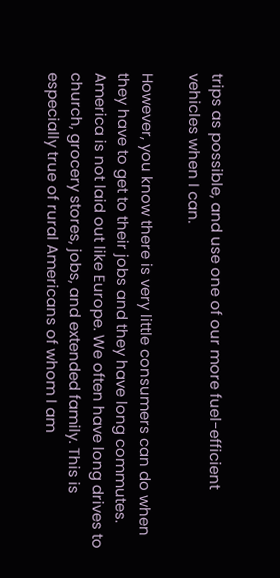trips as possible, and use one of our more fuel-efficient vehicles when I can.

However, you know there is very little consumers can do when they have to get to their jobs and they have long commutes. America is not laid out like Europe. We often have long drives to church, grocery stores, jobs, and extended family. This is especially true of rural Americans of whom I am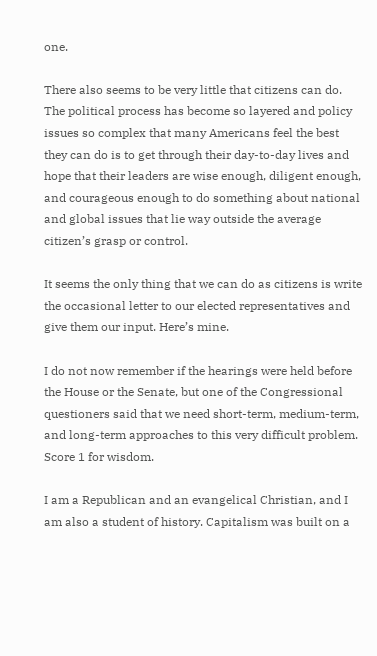one.

There also seems to be very little that citizens can do. The political process has become so layered and policy issues so complex that many Americans feel the best they can do is to get through their day-to-day lives and hope that their leaders are wise enough, diligent enough, and courageous enough to do something about national and global issues that lie way outside the average citizen’s grasp or control.

It seems the only thing that we can do as citizens is write the occasional letter to our elected representatives and give them our input. Here’s mine.

I do not now remember if the hearings were held before the House or the Senate, but one of the Congressional questioners said that we need short-term, medium-term, and long-term approaches to this very difficult problem. Score 1 for wisdom.

I am a Republican and an evangelical Christian, and I am also a student of history. Capitalism was built on a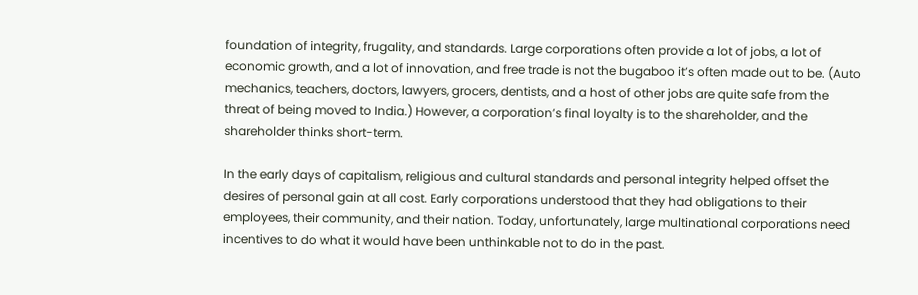foundation of integrity, frugality, and standards. Large corporations often provide a lot of jobs, a lot of economic growth, and a lot of innovation, and free trade is not the bugaboo it’s often made out to be. (Auto mechanics, teachers, doctors, lawyers, grocers, dentists, and a host of other jobs are quite safe from the threat of being moved to India.) However, a corporation’s final loyalty is to the shareholder, and the shareholder thinks short-term.

In the early days of capitalism, religious and cultural standards and personal integrity helped offset the desires of personal gain at all cost. Early corporations understood that they had obligations to their employees, their community, and their nation. Today, unfortunately, large multinational corporations need incentives to do what it would have been unthinkable not to do in the past.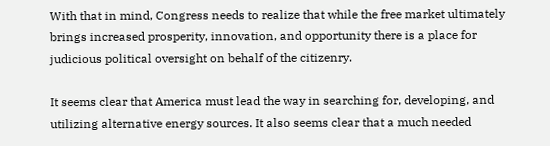With that in mind, Congress needs to realize that while the free market ultimately brings increased prosperity, innovation, and opportunity there is a place for judicious political oversight on behalf of the citizenry.

It seems clear that America must lead the way in searching for, developing, and utilizing alternative energy sources. It also seems clear that a much needed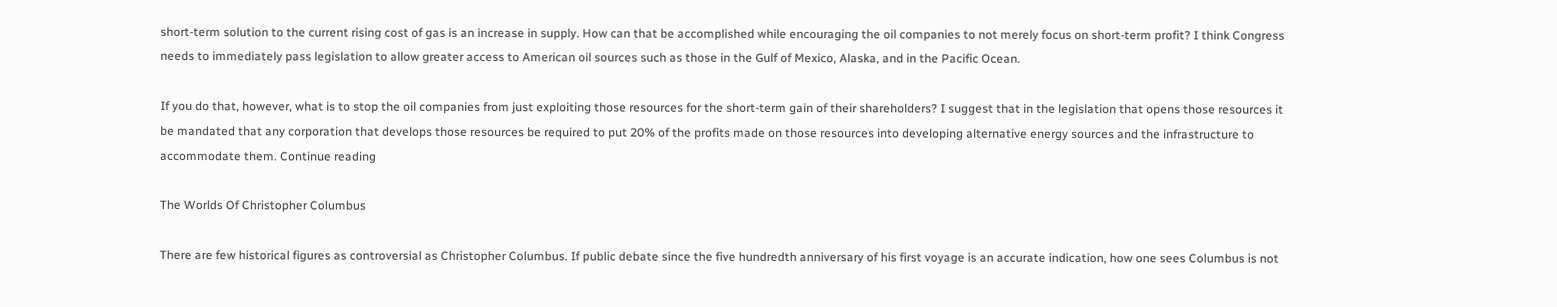short-term solution to the current rising cost of gas is an increase in supply. How can that be accomplished while encouraging the oil companies to not merely focus on short-term profit? I think Congress needs to immediately pass legislation to allow greater access to American oil sources such as those in the Gulf of Mexico, Alaska, and in the Pacific Ocean.

If you do that, however, what is to stop the oil companies from just exploiting those resources for the short-term gain of their shareholders? I suggest that in the legislation that opens those resources it be mandated that any corporation that develops those resources be required to put 20% of the profits made on those resources into developing alternative energy sources and the infrastructure to accommodate them. Continue reading

The Worlds Of Christopher Columbus

There are few historical figures as controversial as Christopher Columbus. If public debate since the five hundredth anniversary of his first voyage is an accurate indication, how one sees Columbus is not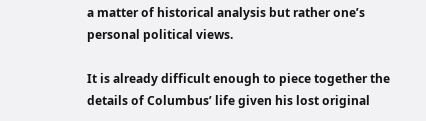a matter of historical analysis but rather one’s personal political views.

It is already difficult enough to piece together the details of Columbus’ life given his lost original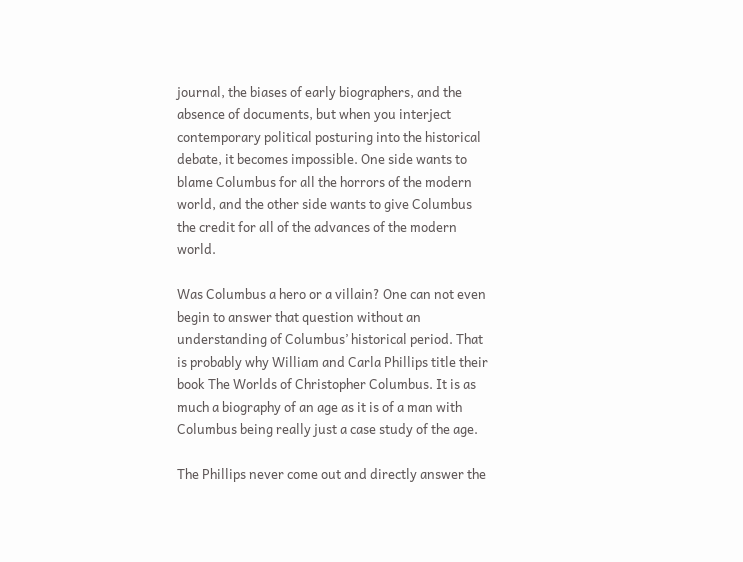journal, the biases of early biographers, and the absence of documents, but when you interject contemporary political posturing into the historical debate, it becomes impossible. One side wants to blame Columbus for all the horrors of the modern world, and the other side wants to give Columbus the credit for all of the advances of the modern world.

Was Columbus a hero or a villain? One can not even begin to answer that question without an understanding of Columbus’ historical period. That is probably why William and Carla Phillips title their book The Worlds of Christopher Columbus. It is as much a biography of an age as it is of a man with Columbus being really just a case study of the age.

The Phillips never come out and directly answer the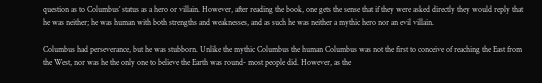question as to Columbus’ status as a hero or villain. However, after reading the book, one gets the sense that if they were asked directly they would reply that he was neither; he was human with both strengths and weaknesses, and as such he was neither a mythic hero nor an evil villain.

Columbus had perseverance, but he was stubborn. Unlike the mythic Columbus the human Columbus was not the first to conceive of reaching the East from the West, nor was he the only one to believe the Earth was round- most people did. However, as the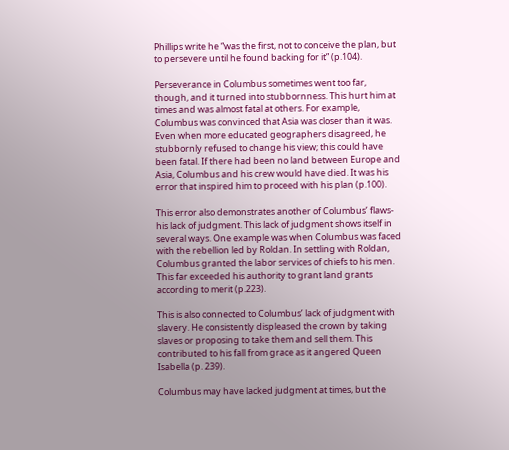Phillips write he “was the first, not to conceive the plan, but to persevere until he found backing for it” (p.104).

Perseverance in Columbus sometimes went too far, though, and it turned into stubbornness. This hurt him at times and was almost fatal at others. For example, Columbus was convinced that Asia was closer than it was. Even when more educated geographers disagreed, he stubbornly refused to change his view; this could have been fatal. If there had been no land between Europe and Asia, Columbus and his crew would have died. It was his error that inspired him to proceed with his plan (p.100).

This error also demonstrates another of Columbus’ flaws- his lack of judgment. This lack of judgment shows itself in several ways. One example was when Columbus was faced with the rebellion led by Roldan. In settling with Roldan, Columbus granted the labor services of chiefs to his men. This far exceeded his authority to grant land grants according to merit (p.223).

This is also connected to Columbus’ lack of judgment with slavery. He consistently displeased the crown by taking slaves or proposing to take them and sell them. This contributed to his fall from grace as it angered Queen Isabella (p. 239).

Columbus may have lacked judgment at times, but the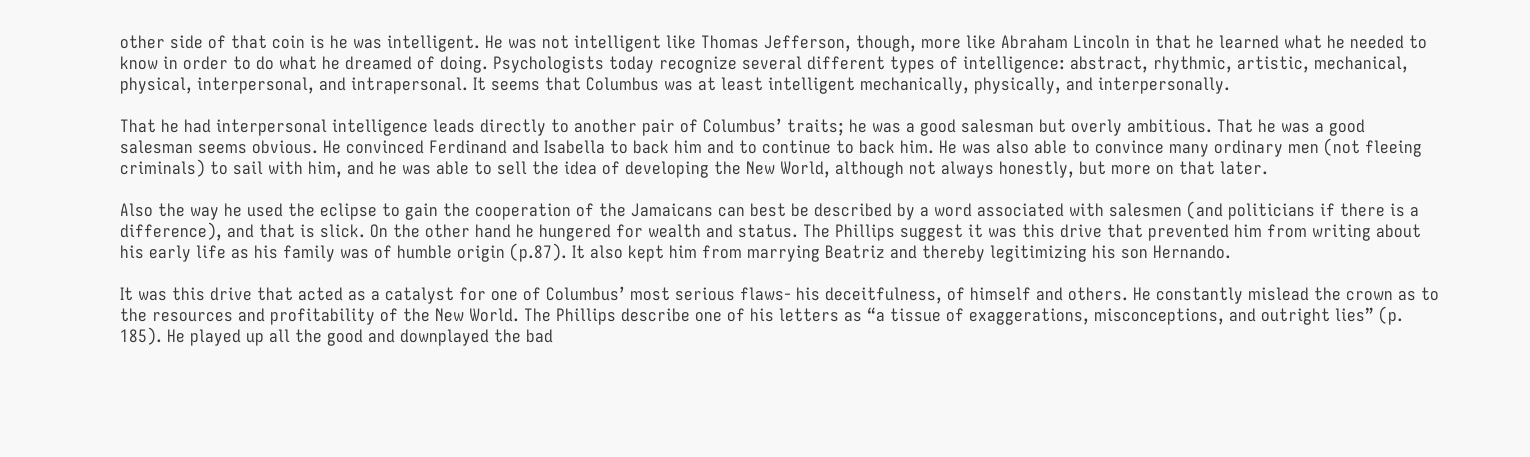other side of that coin is he was intelligent. He was not intelligent like Thomas Jefferson, though, more like Abraham Lincoln in that he learned what he needed to know in order to do what he dreamed of doing. Psychologists today recognize several different types of intelligence: abstract, rhythmic, artistic, mechanical, physical, interpersonal, and intrapersonal. It seems that Columbus was at least intelligent mechanically, physically, and interpersonally.

That he had interpersonal intelligence leads directly to another pair of Columbus’ traits; he was a good salesman but overly ambitious. That he was a good salesman seems obvious. He convinced Ferdinand and Isabella to back him and to continue to back him. He was also able to convince many ordinary men (not fleeing criminals) to sail with him, and he was able to sell the idea of developing the New World, although not always honestly, but more on that later.

Also the way he used the eclipse to gain the cooperation of the Jamaicans can best be described by a word associated with salesmen (and politicians if there is a difference), and that is slick. On the other hand he hungered for wealth and status. The Phillips suggest it was this drive that prevented him from writing about his early life as his family was of humble origin (p.87). It also kept him from marrying Beatriz and thereby legitimizing his son Hernando.

It was this drive that acted as a catalyst for one of Columbus’ most serious flaws- his deceitfulness, of himself and others. He constantly mislead the crown as to the resources and profitability of the New World. The Phillips describe one of his letters as “a tissue of exaggerations, misconceptions, and outright lies” (p. 185). He played up all the good and downplayed the bad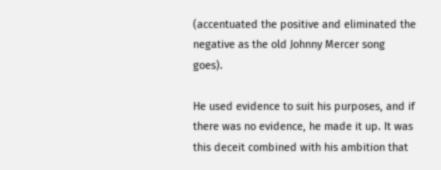(accentuated the positive and eliminated the negative as the old Johnny Mercer song goes).

He used evidence to suit his purposes, and if there was no evidence, he made it up. It was this deceit combined with his ambition that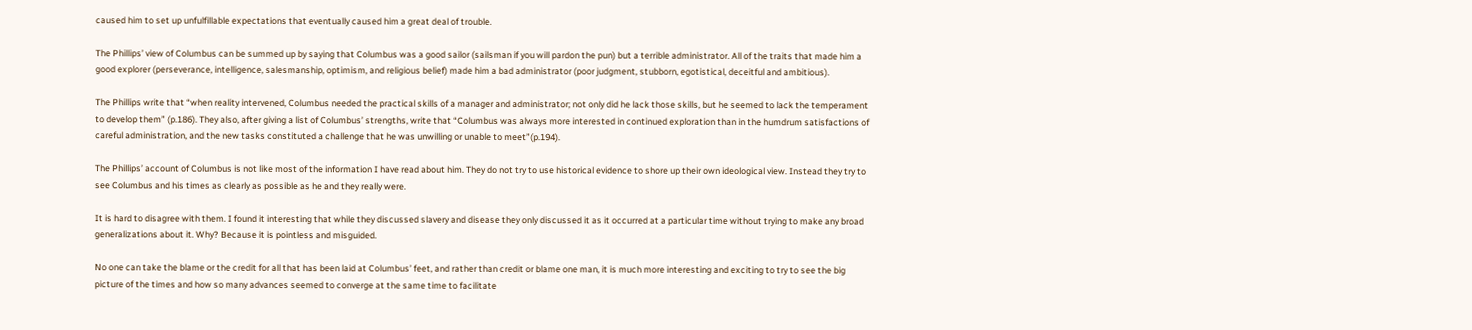caused him to set up unfulfillable expectations that eventually caused him a great deal of trouble.

The Phillips’ view of Columbus can be summed up by saying that Columbus was a good sailor (sailsman if you will pardon the pun) but a terrible administrator. All of the traits that made him a good explorer (perseverance, intelligence, salesmanship, optimism, and religious belief) made him a bad administrator (poor judgment, stubborn, egotistical, deceitful and ambitious).

The Phillips write that “when reality intervened, Columbus needed the practical skills of a manager and administrator; not only did he lack those skills, but he seemed to lack the temperament to develop them” (p.186). They also, after giving a list of Columbus’ strengths, write that “Columbus was always more interested in continued exploration than in the humdrum satisfactions of careful administration, and the new tasks constituted a challenge that he was unwilling or unable to meet”(p.194).

The Phillips’ account of Columbus is not like most of the information I have read about him. They do not try to use historical evidence to shore up their own ideological view. Instead they try to see Columbus and his times as clearly as possible as he and they really were.

It is hard to disagree with them. I found it interesting that while they discussed slavery and disease they only discussed it as it occurred at a particular time without trying to make any broad generalizations about it. Why? Because it is pointless and misguided.

No one can take the blame or the credit for all that has been laid at Columbus’ feet, and rather than credit or blame one man, it is much more interesting and exciting to try to see the big picture of the times and how so many advances seemed to converge at the same time to facilitate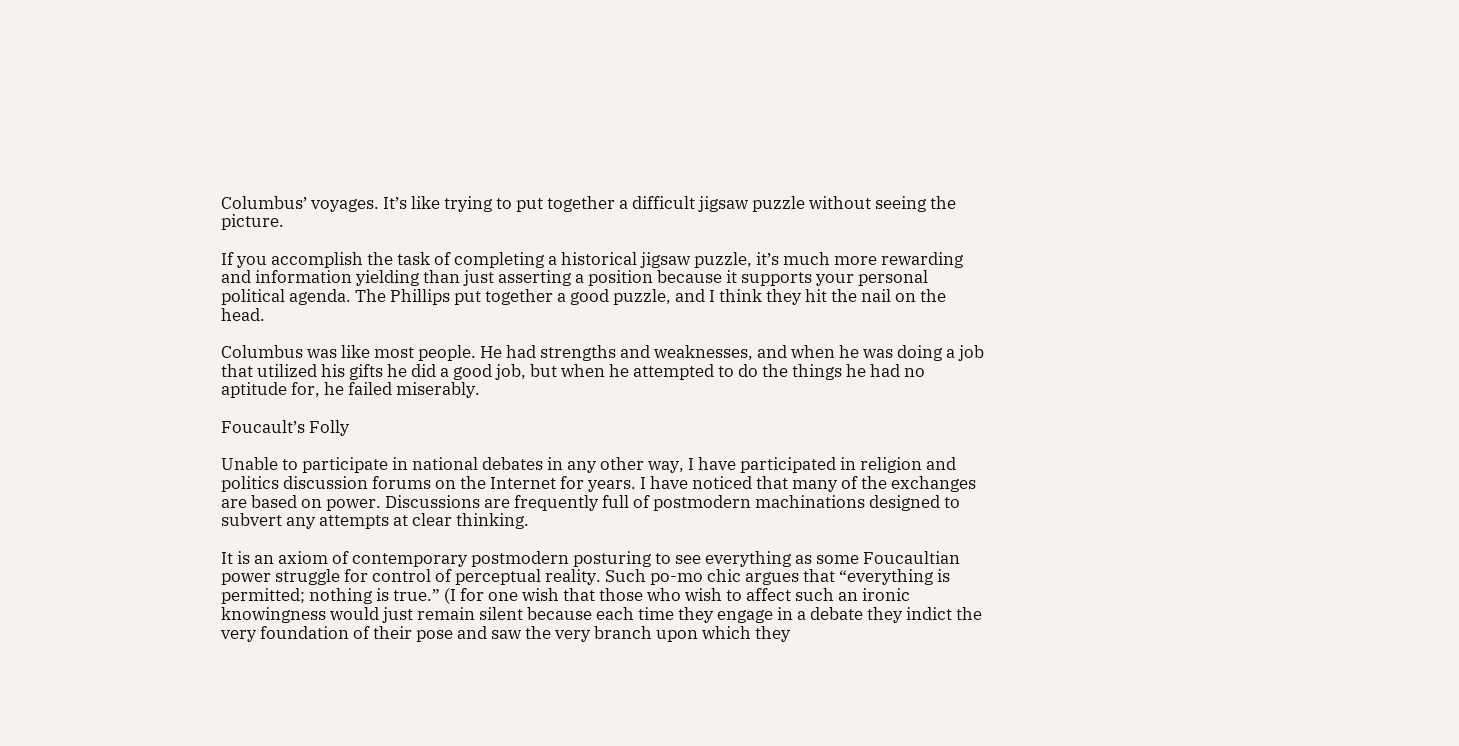Columbus’ voyages. It’s like trying to put together a difficult jigsaw puzzle without seeing the picture.

If you accomplish the task of completing a historical jigsaw puzzle, it’s much more rewarding and information yielding than just asserting a position because it supports your personal political agenda. The Phillips put together a good puzzle, and I think they hit the nail on the head.

Columbus was like most people. He had strengths and weaknesses, and when he was doing a job that utilized his gifts he did a good job, but when he attempted to do the things he had no aptitude for, he failed miserably.

Foucault’s Folly

Unable to participate in national debates in any other way, I have participated in religion and politics discussion forums on the Internet for years. I have noticed that many of the exchanges are based on power. Discussions are frequently full of postmodern machinations designed to subvert any attempts at clear thinking.

It is an axiom of contemporary postmodern posturing to see everything as some Foucaultian power struggle for control of perceptual reality. Such po-mo chic argues that “everything is permitted; nothing is true.” (I for one wish that those who wish to affect such an ironic knowingness would just remain silent because each time they engage in a debate they indict the very foundation of their pose and saw the very branch upon which they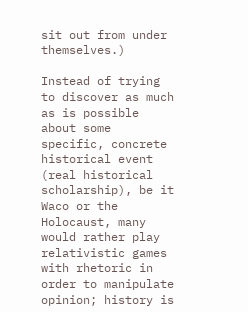sit out from under themselves.)

Instead of trying to discover as much as is possible about some specific, concrete historical event (real historical scholarship), be it Waco or the Holocaust, many would rather play relativistic games with rhetoric in order to manipulate opinion; history is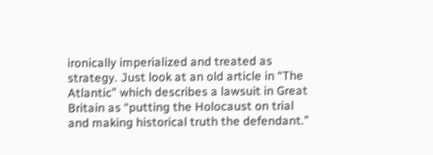ironically imperialized and treated as strategy. Just look at an old article in “The Atlantic” which describes a lawsuit in Great Britain as “putting the Holocaust on trial and making historical truth the defendant.”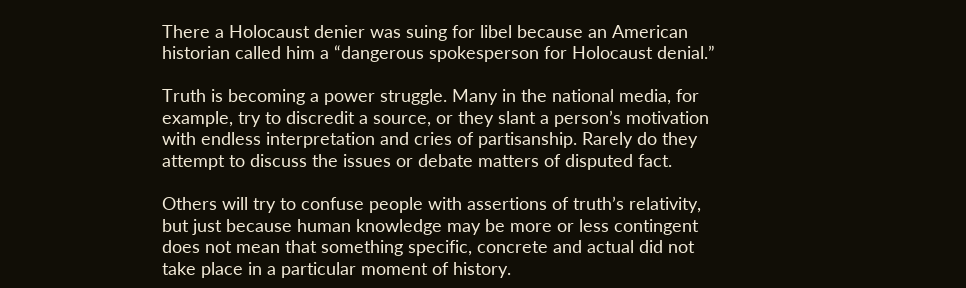There a Holocaust denier was suing for libel because an American historian called him a “dangerous spokesperson for Holocaust denial.”

Truth is becoming a power struggle. Many in the national media, for example, try to discredit a source, or they slant a person’s motivation with endless interpretation and cries of partisanship. Rarely do they attempt to discuss the issues or debate matters of disputed fact.

Others will try to confuse people with assertions of truth’s relativity, but just because human knowledge may be more or less contingent does not mean that something specific, concrete and actual did not take place in a particular moment of history.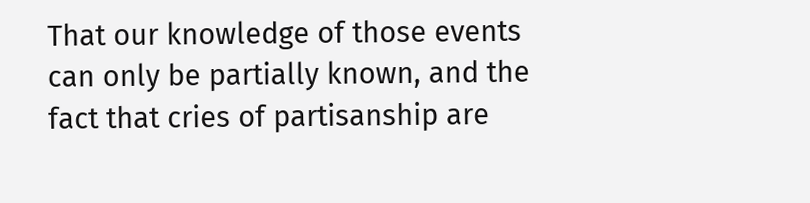That our knowledge of those events can only be partially known, and the fact that cries of partisanship are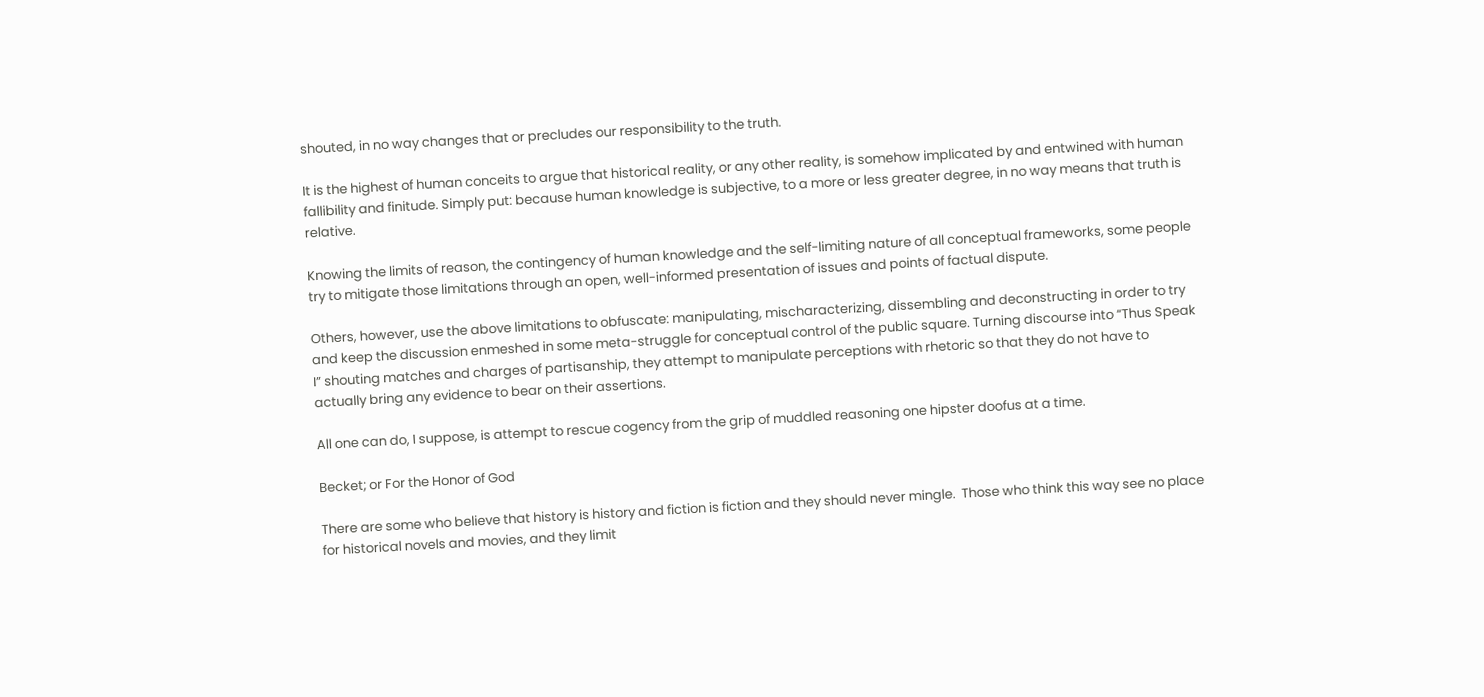shouted, in no way changes that or precludes our responsibility to the truth.

It is the highest of human conceits to argue that historical reality, or any other reality, is somehow implicated by and entwined with human fallibility and finitude. Simply put: because human knowledge is subjective, to a more or less greater degree, in no way means that truth is relative.

Knowing the limits of reason, the contingency of human knowledge and the self-limiting nature of all conceptual frameworks, some people try to mitigate those limitations through an open, well-informed presentation of issues and points of factual dispute.

Others, however, use the above limitations to obfuscate: manipulating, mischaracterizing, dissembling and deconstructing in order to try and keep the discussion enmeshed in some meta-struggle for conceptual control of the public square. Turning discourse into “Thus Speak I” shouting matches and charges of partisanship, they attempt to manipulate perceptions with rhetoric so that they do not have to actually bring any evidence to bear on their assertions.

All one can do, I suppose, is attempt to rescue cogency from the grip of muddled reasoning one hipster doofus at a time.

Becket; or For the Honor of God

There are some who believe that history is history and fiction is fiction and they should never mingle.  Those who think this way see no place for historical novels and movies, and they limit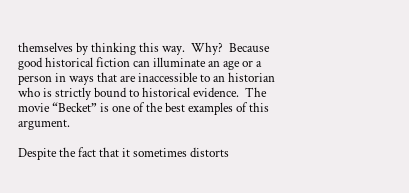themselves by thinking this way.  Why?  Because good historical fiction can illuminate an age or a person in ways that are inaccessible to an historian who is strictly bound to historical evidence.  The movie “Becket” is one of the best examples of this argument.

Despite the fact that it sometimes distorts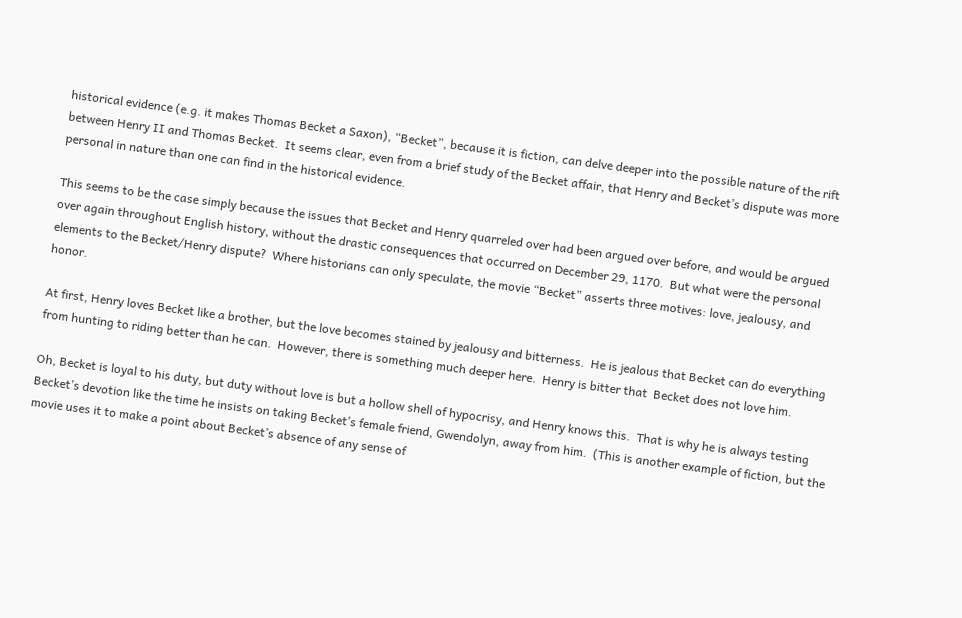historical evidence (e.g. it makes Thomas Becket a Saxon), “Becket”, because it is fiction, can delve deeper into the possible nature of the rift between Henry II and Thomas Becket.  It seems clear, even from a brief study of the Becket affair, that Henry and Becket’s dispute was more personal in nature than one can find in the historical evidence.

This seems to be the case simply because the issues that Becket and Henry quarreled over had been argued over before, and would be argued over again throughout English history, without the drastic consequences that occurred on December 29, 1170.  But what were the personal elements to the Becket/Henry dispute?  Where historians can only speculate, the movie “Becket” asserts three motives: love, jealousy, and honor.

At first, Henry loves Becket like a brother, but the love becomes stained by jealousy and bitterness.  He is jealous that Becket can do everything from hunting to riding better than he can.  However, there is something much deeper here.  Henry is bitter that  Becket does not love him.

Oh, Becket is loyal to his duty, but duty without love is but a hollow shell of hypocrisy, and Henry knows this.  That is why he is always testing Becket’s devotion like the time he insists on taking Becket’s female friend, Gwendolyn, away from him.  (This is another example of fiction, but the movie uses it to make a point about Becket’s absence of any sense of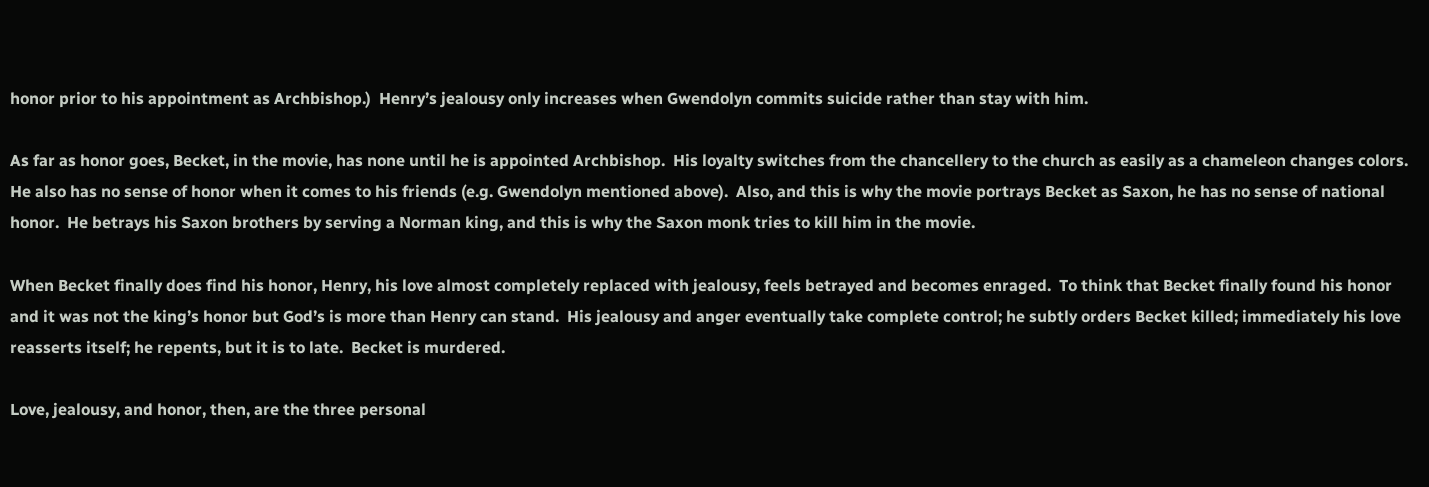honor prior to his appointment as Archbishop.)  Henry’s jealousy only increases when Gwendolyn commits suicide rather than stay with him.

As far as honor goes, Becket, in the movie, has none until he is appointed Archbishop.  His loyalty switches from the chancellery to the church as easily as a chameleon changes colors.  He also has no sense of honor when it comes to his friends (e.g. Gwendolyn mentioned above).  Also, and this is why the movie portrays Becket as Saxon, he has no sense of national honor.  He betrays his Saxon brothers by serving a Norman king, and this is why the Saxon monk tries to kill him in the movie.

When Becket finally does find his honor, Henry, his love almost completely replaced with jealousy, feels betrayed and becomes enraged.  To think that Becket finally found his honor and it was not the king’s honor but God’s is more than Henry can stand.  His jealousy and anger eventually take complete control; he subtly orders Becket killed; immediately his love reasserts itself; he repents, but it is to late.  Becket is murdered.

Love, jealousy, and honor, then, are the three personal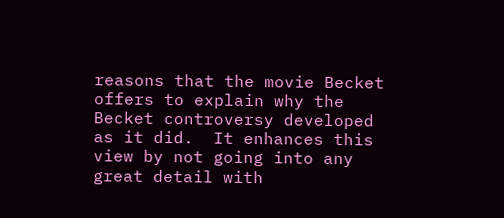reasons that the movie Becket offers to explain why the Becket controversy developed as it did.  It enhances this view by not going into any great detail with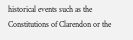historical events such as the Constitutions of Clarendon or the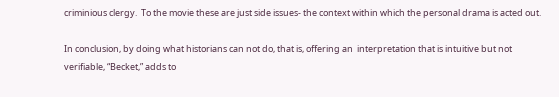criminious clergy.  To the movie these are just side issues- the context within which the personal drama is acted out.

In conclusion, by doing what historians can not do, that is, offering an  interpretation that is intuitive but not verifiable, “Becket,” adds to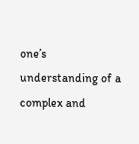one’s understanding of a complex and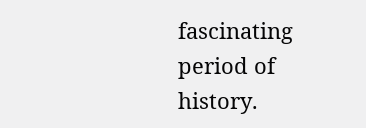fascinating period of history.